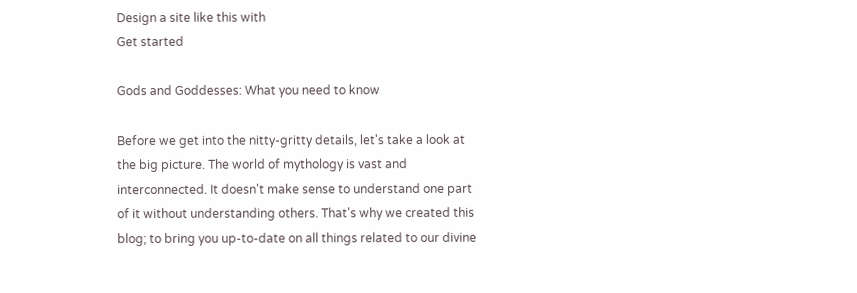Design a site like this with
Get started

Gods and Goddesses: What you need to know

Before we get into the nitty-gritty details, let's take a look at the big picture. The world of mythology is vast and interconnected. It doesn't make sense to understand one part of it without understanding others. That's why we created this blog; to bring you up-to-date on all things related to our divine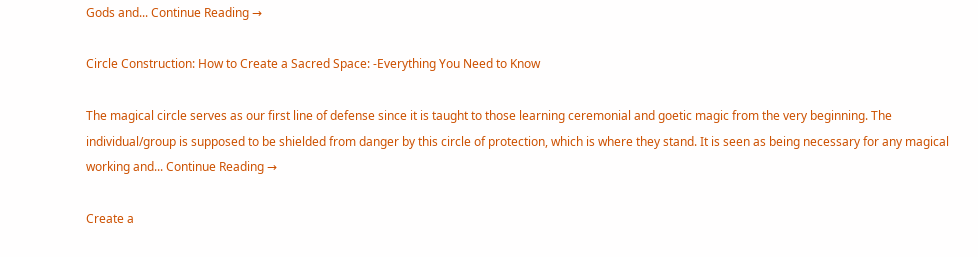Gods and... Continue Reading →

Circle Construction: How to Create a Sacred Space: -Everything You Need to Know

The magical circle serves as our first line of defense since it is taught to those learning ceremonial and goetic magic from the very beginning. The individual/group is supposed to be shielded from danger by this circle of protection, which is where they stand. It is seen as being necessary for any magical working and... Continue Reading →

Create a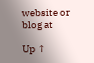website or blog at

Up ↑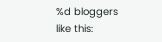%d bloggers like this: